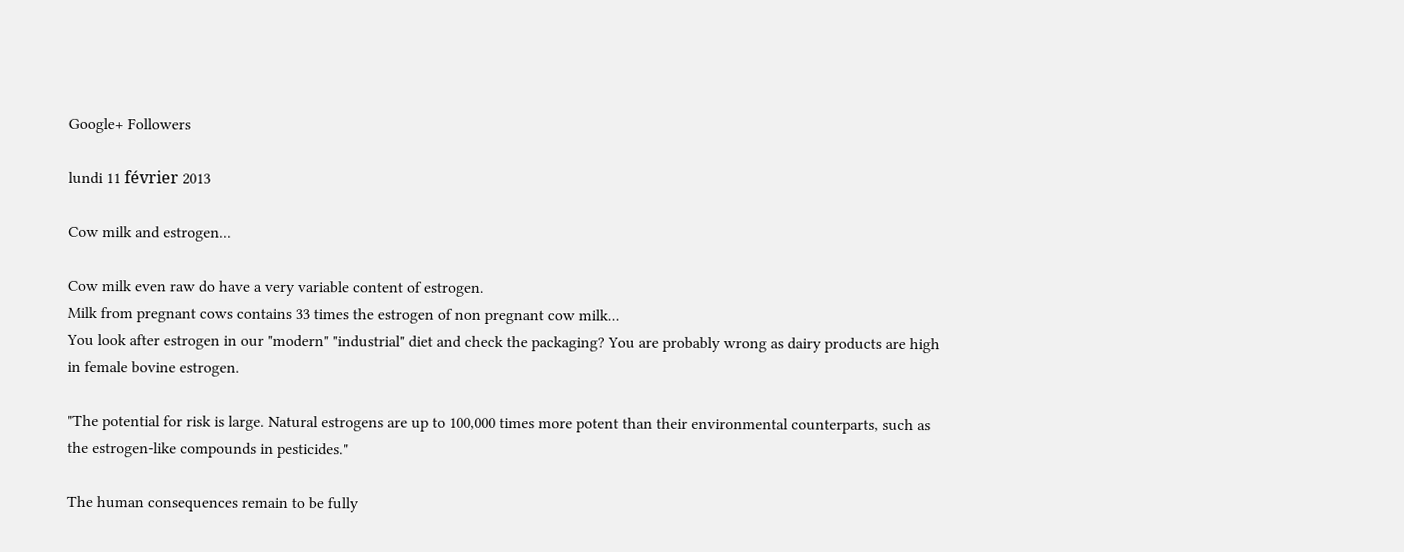Google+ Followers

lundi 11 février 2013

Cow milk and estrogen...

Cow milk even raw do have a very variable content of estrogen.
Milk from pregnant cows contains 33 times the estrogen of non pregnant cow milk...
You look after estrogen in our "modern" "industrial" diet and check the packaging? You are probably wrong as dairy products are high in female bovine estrogen.

"The potential for risk is large. Natural estrogens are up to 100,000 times more potent than their environmental counterparts, such as the estrogen-like compounds in pesticides."

The human consequences remain to be fully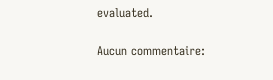evaluated.

Aucun commentaire: